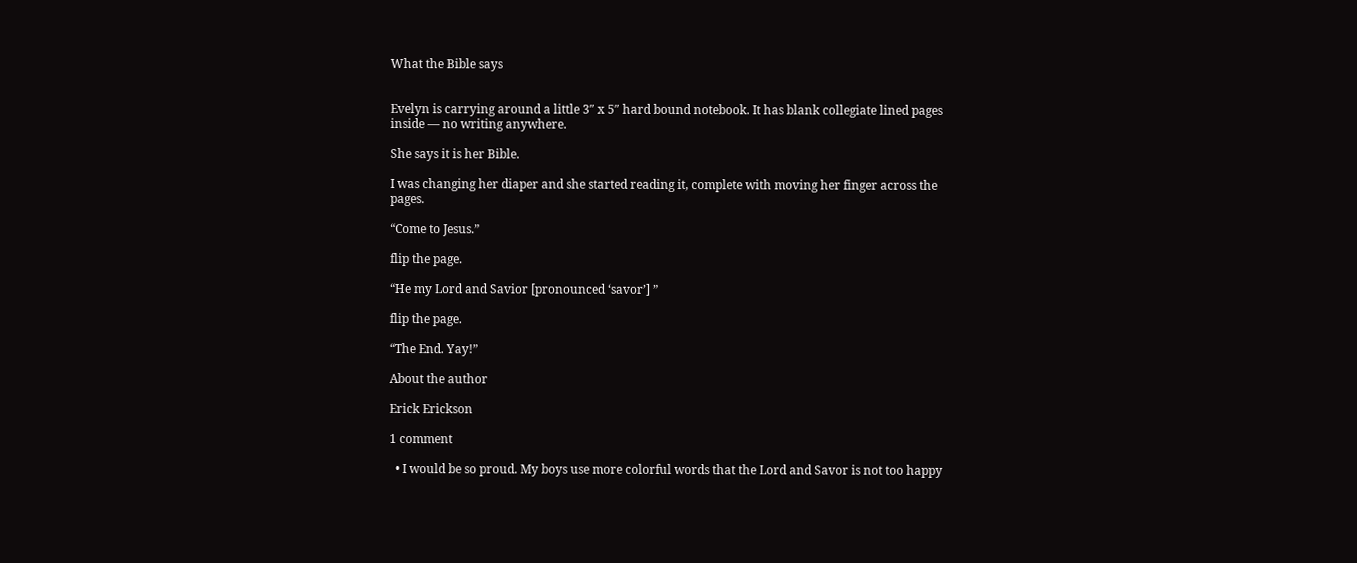What the Bible says


Evelyn is carrying around a little 3″ x 5″ hard bound notebook. It has blank collegiate lined pages inside — no writing anywhere.

She says it is her Bible.

I was changing her diaper and she started reading it, complete with moving her finger across the pages.

“Come to Jesus.”

flip the page.

“He my Lord and Savior [pronounced ‘savor’] ”

flip the page.

“The End. Yay!”

About the author

Erick Erickson

1 comment

  • I would be so proud. My boys use more colorful words that the Lord and Savor is not too happy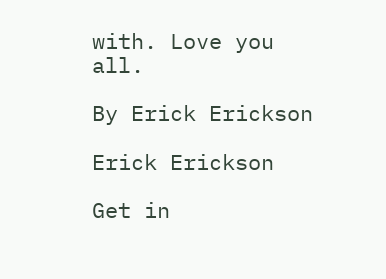with. Love you all.

By Erick Erickson

Erick Erickson

Get in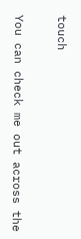touch

You can check me out across the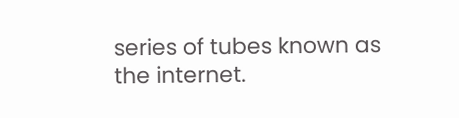series of tubes known as the internet.